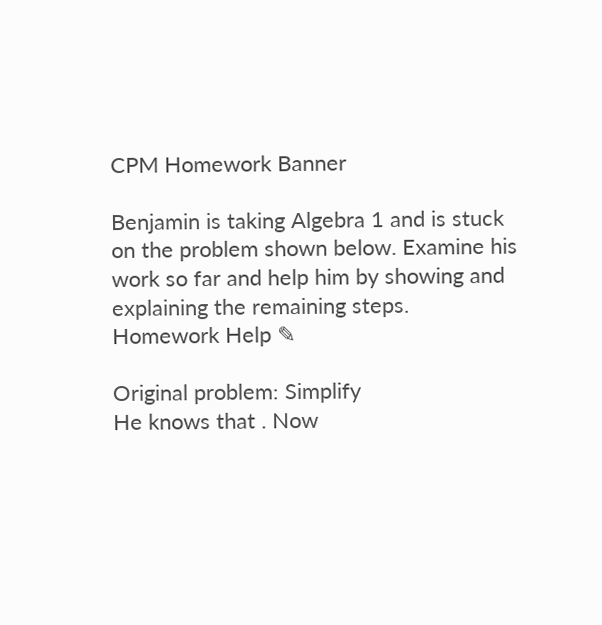CPM Homework Banner

Benjamin is taking Algebra 1 and is stuck on the problem shown below. Examine his work so far and help him by showing and explaining the remaining steps. Homework Help ✎

Original problem: Simplify
He knows that . Now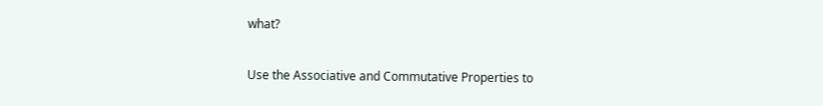what?

Use the Associative and Commutative Properties to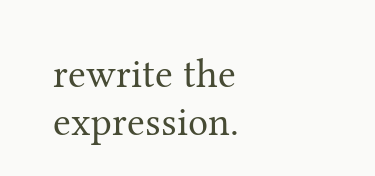rewrite the expression.